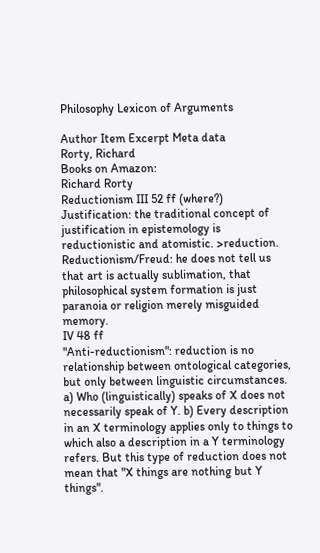Philosophy Lexicon of Arguments

Author Item Excerpt Meta data
Rorty, Richard
Books on Amazon:
Richard Rorty
Reductionism III 52 ff (where?)
Justification: the traditional concept of justification in epistemology is reductionistic and atomistic. >reduction.
Reductionism/Freud: he does not tell us that art is actually sublimation, that philosophical system formation is just paranoia or religion merely misguided memory.
IV 48 ff
"Anti-reductionism": reduction is no relationship between ontological categories, but only between linguistic circumstances. a) Who (linguistically) speaks of X does not necessarily speak of Y. b) Every description in an X terminology applies only to things to which also a description in a Y terminology refers. But this type of reduction does not mean that "X things are nothing but Y things".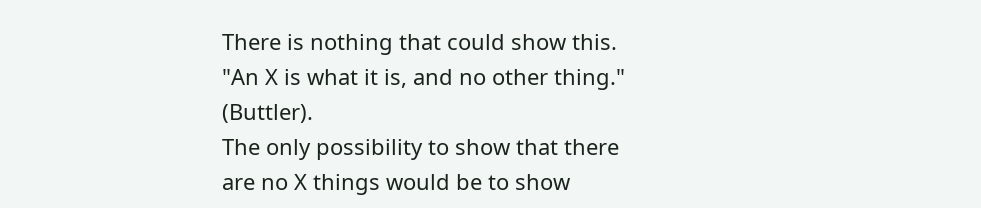There is nothing that could show this. "An X is what it is, and no other thing." (Buttler).
The only possibility to show that there are no X things would be to show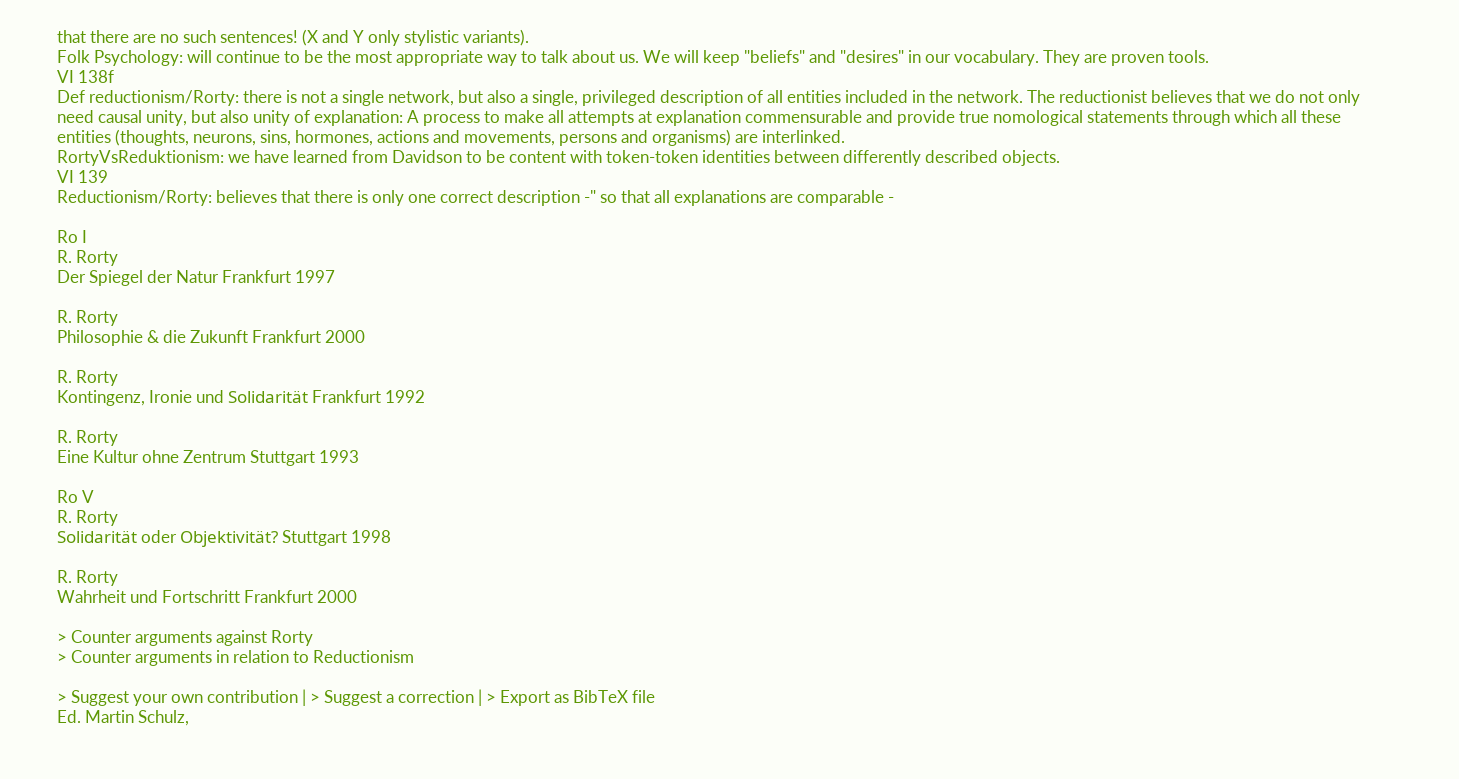that there are no such sentences! (X and Y only stylistic variants).
Folk Psychology: will continue to be the most appropriate way to talk about us. We will keep "beliefs" and "desires" in our vocabulary. They are proven tools.
VI 138f
Def reductionism/Rorty: there is not a single network, but also a single, privileged description of all entities included in the network. The reductionist believes that we do not only need causal unity, but also unity of explanation: A process to make all attempts at explanation commensurable and provide true nomological statements through which all these entities (thoughts, neurons, sins, hormones, actions and movements, persons and organisms) are interlinked.
RortyVsReduktionism: we have learned from Davidson to be content with token-token identities between differently described objects.
VI 139
Reductionism/Rorty: believes that there is only one correct description -" so that all explanations are comparable -

Ro I
R. Rorty
Der Spiegel der Natur Frankfurt 1997

R. Rorty
Philosophie & die Zukunft Frankfurt 2000

R. Rorty
Kontingenz, Ironie und Solidarität Frankfurt 1992

R. Rorty
Eine Kultur ohne Zentrum Stuttgart 1993

Ro V
R. Rorty
Solidarität oder Objektivität? Stuttgart 1998

R. Rorty
Wahrheit und Fortschritt Frankfurt 2000

> Counter arguments against Rorty
> Counter arguments in relation to Reductionism

> Suggest your own contribution | > Suggest a correction | > Export as BibTeX file
Ed. Martin Schulz,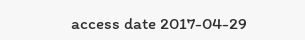access date 2017-04-29